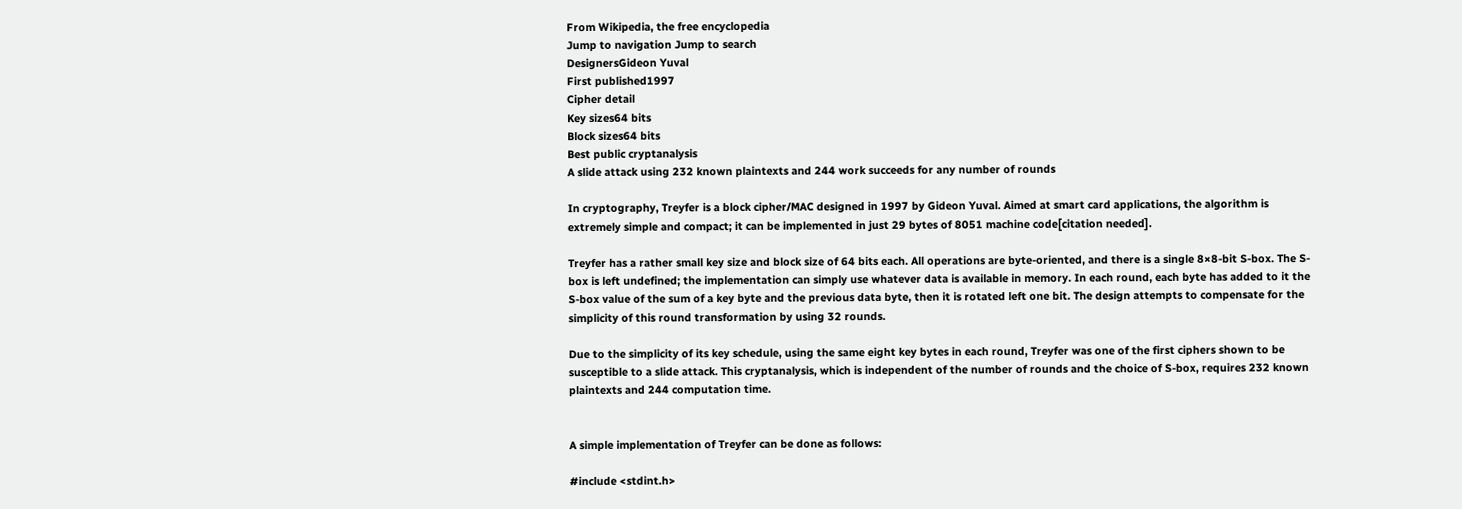From Wikipedia, the free encyclopedia
Jump to navigation Jump to search
DesignersGideon Yuval
First published1997
Cipher detail
Key sizes64 bits
Block sizes64 bits
Best public cryptanalysis
A slide attack using 232 known plaintexts and 244 work succeeds for any number of rounds

In cryptography, Treyfer is a block cipher/MAC designed in 1997 by Gideon Yuval. Aimed at smart card applications, the algorithm is extremely simple and compact; it can be implemented in just 29 bytes of 8051 machine code[citation needed].

Treyfer has a rather small key size and block size of 64 bits each. All operations are byte-oriented, and there is a single 8×8-bit S-box. The S-box is left undefined; the implementation can simply use whatever data is available in memory. In each round, each byte has added to it the S-box value of the sum of a key byte and the previous data byte, then it is rotated left one bit. The design attempts to compensate for the simplicity of this round transformation by using 32 rounds.

Due to the simplicity of its key schedule, using the same eight key bytes in each round, Treyfer was one of the first ciphers shown to be susceptible to a slide attack. This cryptanalysis, which is independent of the number of rounds and the choice of S-box, requires 232 known plaintexts and 244 computation time.


A simple implementation of Treyfer can be done as follows:

#include <stdint.h>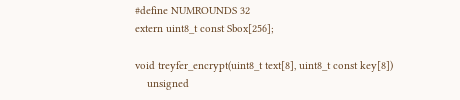#define NUMROUNDS 32
extern uint8_t const Sbox[256];

void treyfer_encrypt(uint8_t text[8], uint8_t const key[8])
    unsigned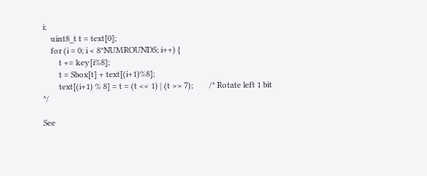i;
    uint8_t t = text[0];
    for (i = 0; i < 8*NUMROUNDS; i++) {
        t += key[i%8];
        t = Sbox[t] + text[(i+1)%8];
        text[(i+1) % 8] = t = (t << 1) | (t >> 7);        /* Rotate left 1 bit */

See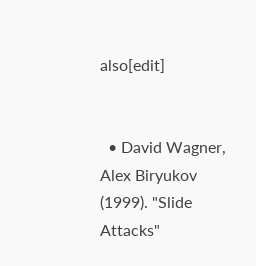also[edit]


  • David Wagner, Alex Biryukov (1999). "Slide Attacks"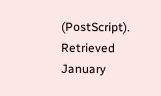(PostScript). Retrieved January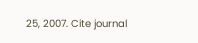25, 2007. Cite journal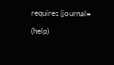requires |journal= (help)